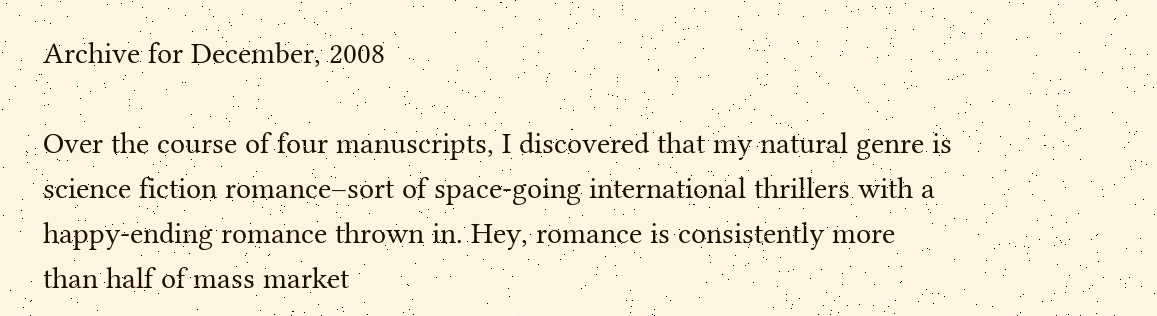Archive for December, 2008

Over the course of four manuscripts, I discovered that my natural genre is science fiction romance–sort of space-going international thrillers with a happy-ending romance thrown in. Hey, romance is consistently more than half of mass market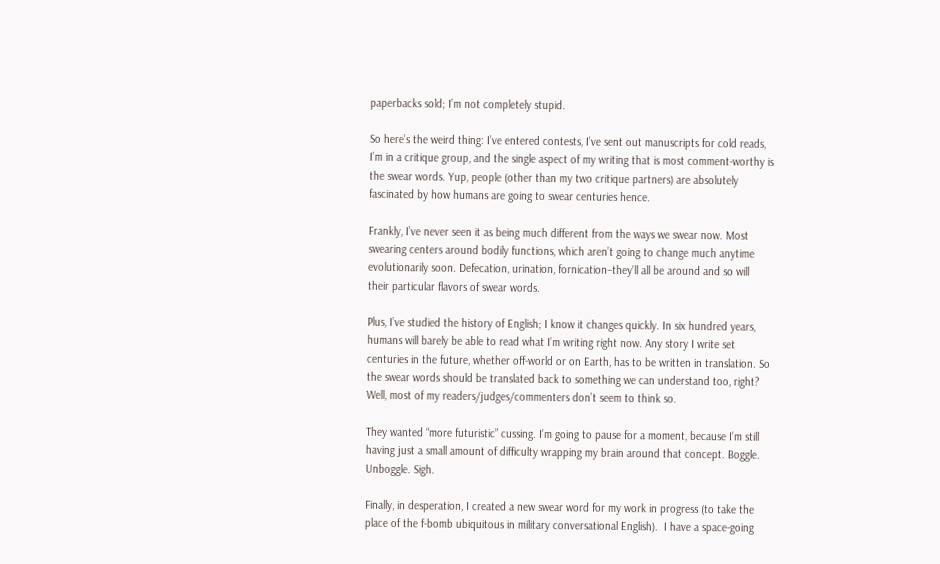paperbacks sold; I’m not completely stupid.

So here’s the weird thing: I’ve entered contests, I’ve sent out manuscripts for cold reads, I’m in a critique group, and the single aspect of my writing that is most comment-worthy is the swear words. Yup, people (other than my two critique partners) are absolutely fascinated by how humans are going to swear centuries hence.

Frankly, I’ve never seen it as being much different from the ways we swear now. Most swearing centers around bodily functions, which aren’t going to change much anytime evolutionarily soon. Defecation, urination, fornication–they’ll all be around and so will their particular flavors of swear words.

Plus, I’ve studied the history of English; I know it changes quickly. In six hundred years, humans will barely be able to read what I’m writing right now. Any story I write set centuries in the future, whether off-world or on Earth, has to be written in translation. So the swear words should be translated back to something we can understand too, right?  Well, most of my readers/judges/commenters don’t seem to think so.

They wanted “more futuristic” cussing. I’m going to pause for a moment, because I’m still having just a small amount of difficulty wrapping my brain around that concept. Boggle. Unboggle. Sigh.

Finally, in desperation, I created a new swear word for my work in progress (to take the place of the f-bomb ubiquitous in military conversational English).  I have a space-going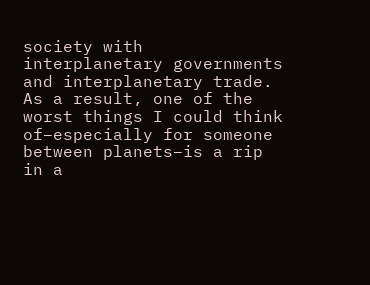society with interplanetary governments and interplanetary trade. As a result, one of the worst things I could think of–especially for someone between planets–is a rip in a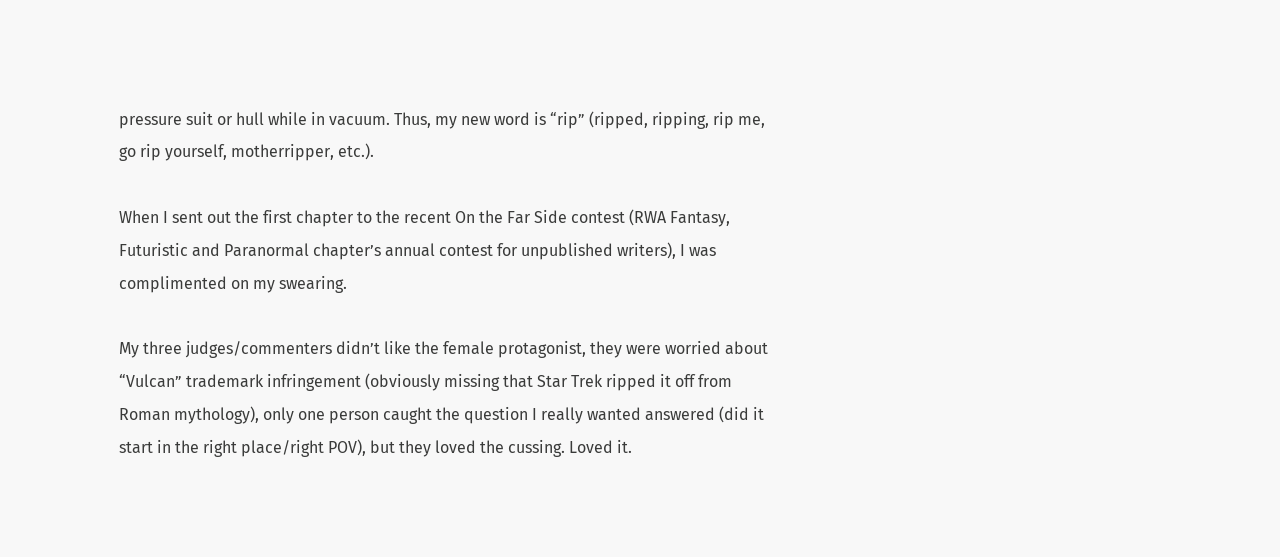pressure suit or hull while in vacuum. Thus, my new word is “rip” (ripped, ripping, rip me, go rip yourself, motherripper, etc.).

When I sent out the first chapter to the recent On the Far Side contest (RWA Fantasy, Futuristic and Paranormal chapter’s annual contest for unpublished writers), I was complimented on my swearing.

My three judges/commenters didn’t like the female protagonist, they were worried about “Vulcan” trademark infringement (obviously missing that Star Trek ripped it off from Roman mythology), only one person caught the question I really wanted answered (did it start in the right place/right POV), but they loved the cussing. Loved it.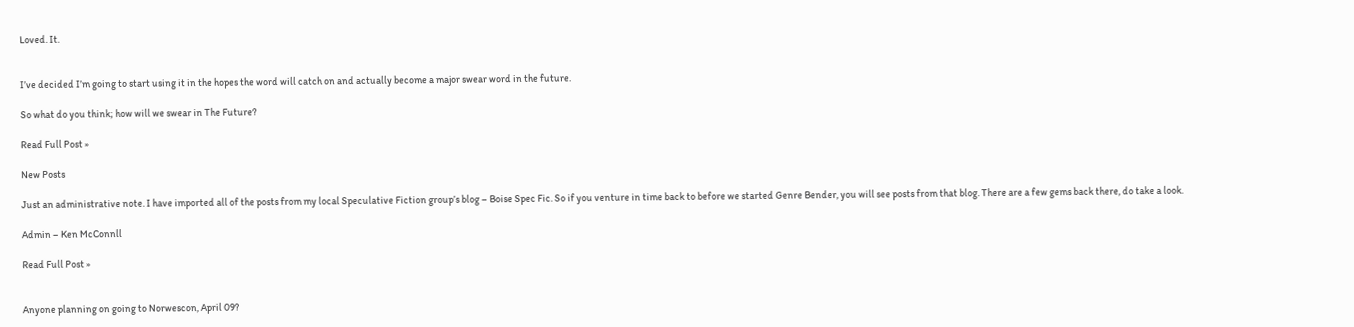Loved. It.


I’ve decided I’m going to start using it in the hopes the word will catch on and actually become a major swear word in the future.

So what do you think; how will we swear in The Future?

Read Full Post »

New Posts

Just an administrative note. I have imported all of the posts from my local Speculative Fiction group’s blog – Boise Spec Fic. So if you venture in time back to before we started Genre Bender, you will see posts from that blog. There are a few gems back there, do take a look.

Admin – Ken McConnll

Read Full Post »


Anyone planning on going to Norwescon, April 09?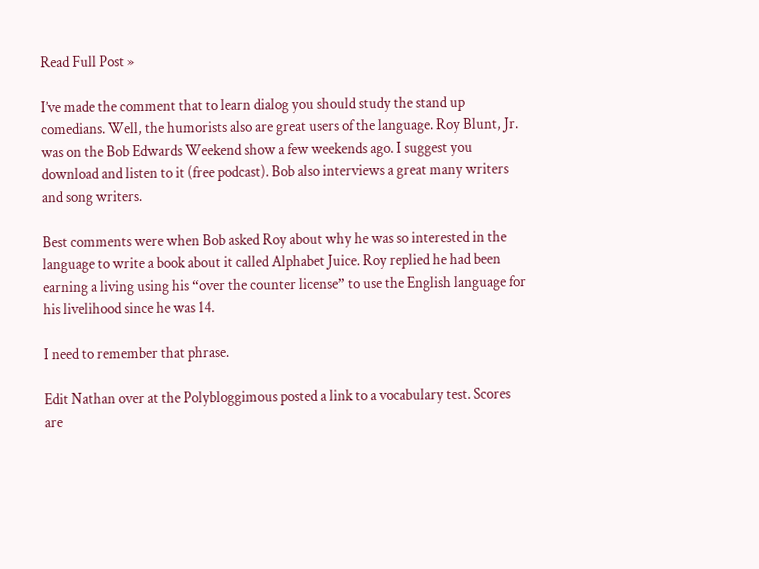Read Full Post »

I’ve made the comment that to learn dialog you should study the stand up comedians. Well, the humorists also are great users of the language. Roy Blunt, Jr. was on the Bob Edwards Weekend show a few weekends ago. I suggest you download and listen to it (free podcast). Bob also interviews a great many writers and song writers.

Best comments were when Bob asked Roy about why he was so interested in the language to write a book about it called Alphabet Juice. Roy replied he had been earning a living using his “over the counter license” to use the English language for his livelihood since he was 14.

I need to remember that phrase.

Edit Nathan over at the Polybloggimous posted a link to a vocabulary test. Scores are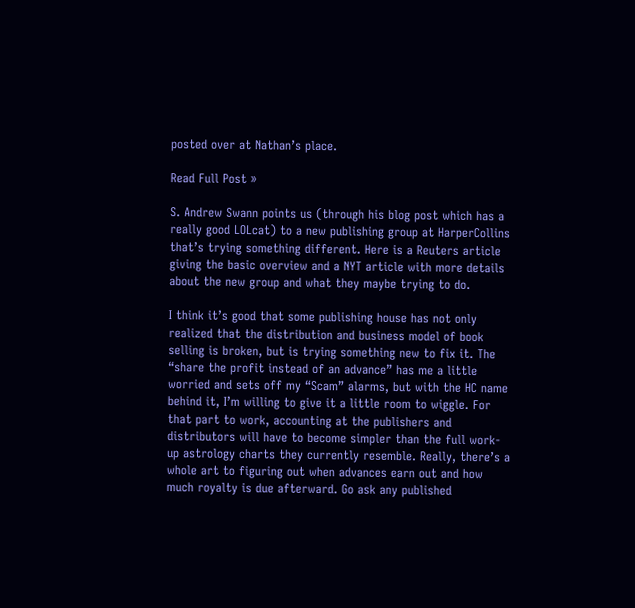posted over at Nathan’s place.

Read Full Post »

S. Andrew Swann points us (through his blog post which has a really good LOLcat) to a new publishing group at HarperCollins that’s trying something different. Here is a Reuters article giving the basic overview and a NYT article with more details about the new group and what they maybe trying to do.

I think it’s good that some publishing house has not only realized that the distribution and business model of book selling is broken, but is trying something new to fix it. The “share the profit instead of an advance” has me a little worried and sets off my “Scam” alarms, but with the HC name behind it, I’m willing to give it a little room to wiggle. For that part to work, accounting at the publishers and distributors will have to become simpler than the full work-up astrology charts they currently resemble. Really, there’s a whole art to figuring out when advances earn out and how much royalty is due afterward. Go ask any published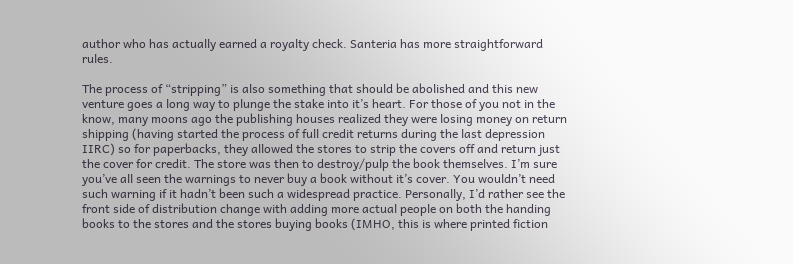author who has actually earned a royalty check. Santeria has more straightforward rules.

The process of “stripping” is also something that should be abolished and this new venture goes a long way to plunge the stake into it’s heart. For those of you not in the know, many moons ago the publishing houses realized they were losing money on return shipping (having started the process of full credit returns during the last depression IIRC) so for paperbacks, they allowed the stores to strip the covers off and return just the cover for credit. The store was then to destroy/pulp the book themselves. I’m sure you’ve all seen the warnings to never buy a book without it’s cover. You wouldn’t need such warning if it hadn’t been such a widespread practice. Personally, I’d rather see the front side of distribution change with adding more actual people on both the handing books to the stores and the stores buying books (IMHO, this is where printed fiction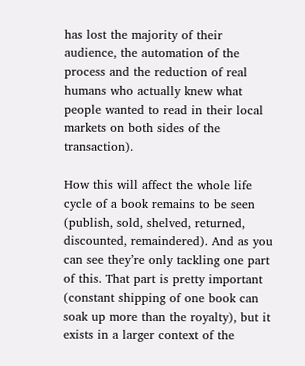has lost the majority of their audience, the automation of the process and the reduction of real humans who actually knew what people wanted to read in their local markets on both sides of the transaction).

How this will affect the whole life cycle of a book remains to be seen (publish, sold, shelved, returned, discounted, remaindered). And as you can see they’re only tackling one part of this. That part is pretty important (constant shipping of one book can soak up more than the royalty), but it exists in a larger context of the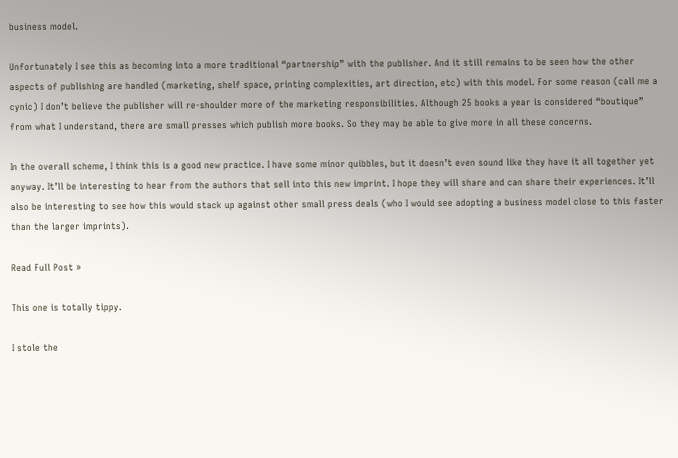business model.

Unfortunately I see this as becoming into a more traditional “partnership” with the publisher. And it still remains to be seen how the other aspects of publishing are handled (marketing, shelf space, printing complexities, art direction, etc) with this model. For some reason (call me a cynic) I don’t believe the publisher will re-shoulder more of the marketing responsibilities. Although 25 books a year is considered “boutique” from what I understand, there are small presses which publish more books. So they may be able to give more in all these concerns.

In the overall scheme, I think this is a good new practice. I have some minor quibbles, but it doesn’t even sound like they have it all together yet anyway. It’ll be interesting to hear from the authors that sell into this new imprint. I hope they will share and can share their experiences. It’ll also be interesting to see how this would stack up against other small press deals (who I would see adopting a business model close to this faster than the larger imprints).

Read Full Post »

This one is totally tippy.

I stole the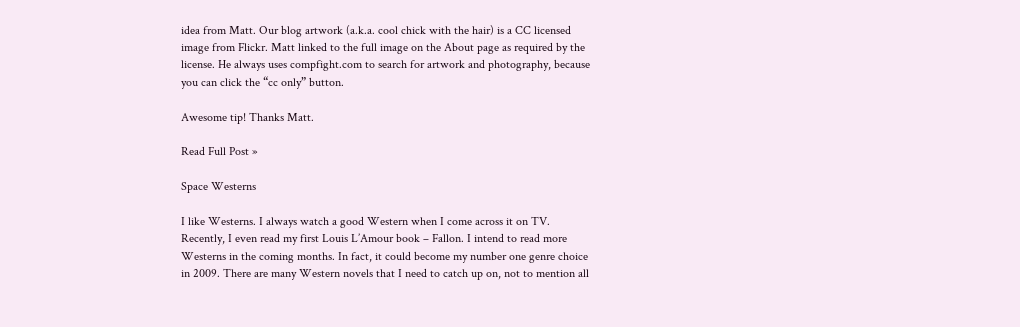idea from Matt. Our blog artwork (a.k.a. cool chick with the hair) is a CC licensed image from Flickr. Matt linked to the full image on the About page as required by the license. He always uses compfight.com to search for artwork and photography, because you can click the “cc only” button.

Awesome tip! Thanks Matt.

Read Full Post »

Space Westerns

I like Westerns. I always watch a good Western when I come across it on TV. Recently, I even read my first Louis L’Amour book – Fallon. I intend to read more Westerns in the coming months. In fact, it could become my number one genre choice in 2009. There are many Western novels that I need to catch up on, not to mention all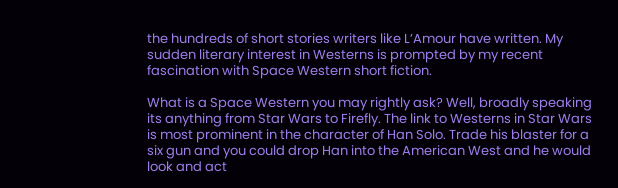the hundreds of short stories writers like L’Amour have written. My sudden literary interest in Westerns is prompted by my recent fascination with Space Western short fiction.

What is a Space Western you may rightly ask? Well, broadly speaking its anything from Star Wars to Firefly. The link to Westerns in Star Wars is most prominent in the character of Han Solo. Trade his blaster for a six gun and you could drop Han into the American West and he would look and act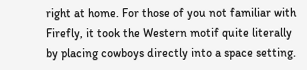right at home. For those of you not familiar with Firefly, it took the Western motif quite literally by placing cowboys directly into a space setting.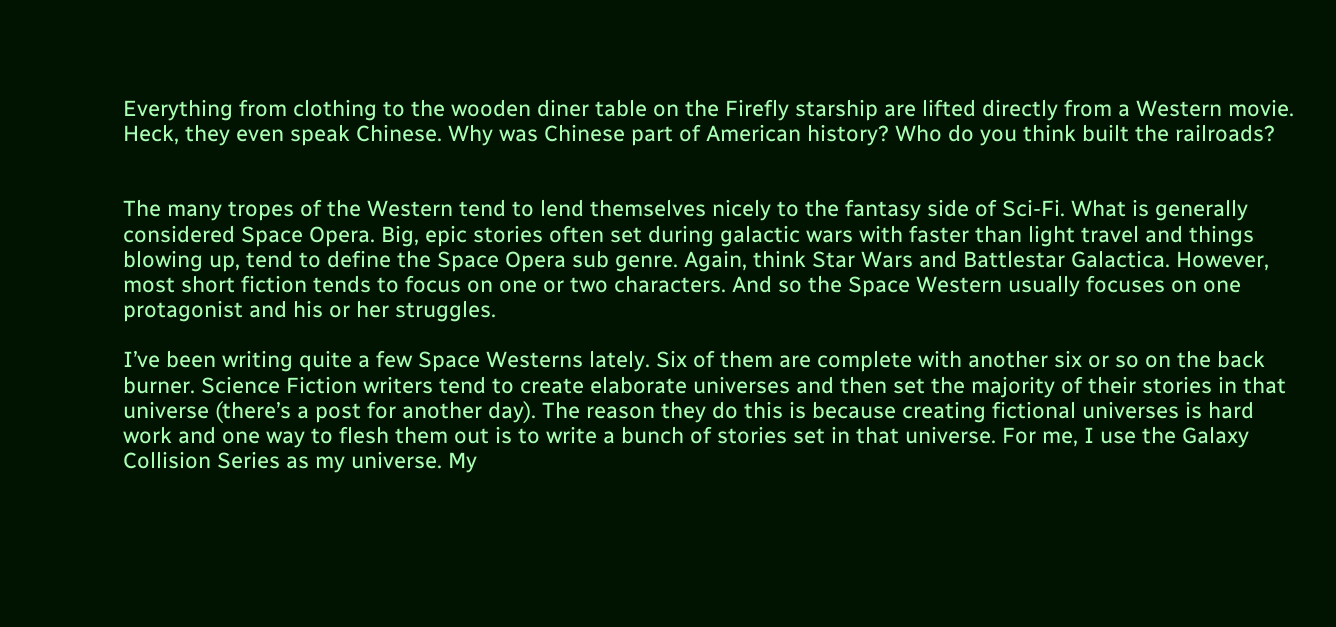Everything from clothing to the wooden diner table on the Firefly starship are lifted directly from a Western movie. Heck, they even speak Chinese. Why was Chinese part of American history? Who do you think built the railroads?


The many tropes of the Western tend to lend themselves nicely to the fantasy side of Sci-Fi. What is generally considered Space Opera. Big, epic stories often set during galactic wars with faster than light travel and things blowing up, tend to define the Space Opera sub genre. Again, think Star Wars and Battlestar Galactica. However, most short fiction tends to focus on one or two characters. And so the Space Western usually focuses on one protagonist and his or her struggles.

I’ve been writing quite a few Space Westerns lately. Six of them are complete with another six or so on the back burner. Science Fiction writers tend to create elaborate universes and then set the majority of their stories in that universe (there’s a post for another day). The reason they do this is because creating fictional universes is hard work and one way to flesh them out is to write a bunch of stories set in that universe. For me, I use the Galaxy Collision Series as my universe. My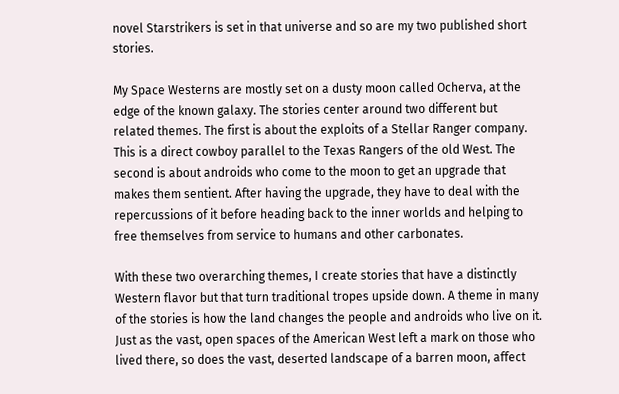novel Starstrikers is set in that universe and so are my two published short stories.

My Space Westerns are mostly set on a dusty moon called Ocherva, at the edge of the known galaxy. The stories center around two different but related themes. The first is about the exploits of a Stellar Ranger company. This is a direct cowboy parallel to the Texas Rangers of the old West. The second is about androids who come to the moon to get an upgrade that makes them sentient. After having the upgrade, they have to deal with the repercussions of it before heading back to the inner worlds and helping to free themselves from service to humans and other carbonates.

With these two overarching themes, I create stories that have a distinctly Western flavor but that turn traditional tropes upside down. A theme in many of the stories is how the land changes the people and androids who live on it. Just as the vast, open spaces of the American West left a mark on those who lived there, so does the vast, deserted landscape of a barren moon, affect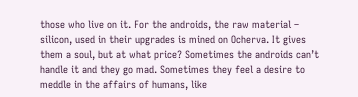those who live on it. For the androids, the raw material – silicon, used in their upgrades is mined on Ocherva. It gives them a soul, but at what price? Sometimes the androids can’t handle it and they go mad. Sometimes they feel a desire to meddle in the affairs of humans, like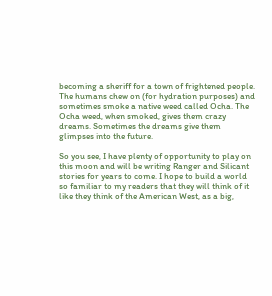becoming a sheriff for a town of frightened people. The humans chew on (for hydration purposes) and sometimes smoke a native weed called Ocha. The Ocha weed, when smoked, gives them crazy dreams. Sometimes the dreams give them glimpses into the future.

So you see, I have plenty of opportunity to play on this moon and will be writing Ranger and Silicant stories for years to come. I hope to build a world so familiar to my readers that they will think of it like they think of the American West, as a big,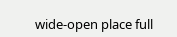wide-open place full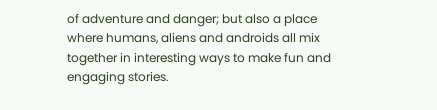of adventure and danger; but also a place where humans, aliens and androids all mix together in interesting ways to make fun and engaging stories.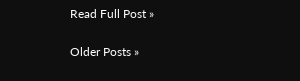Read Full Post »

Older Posts »